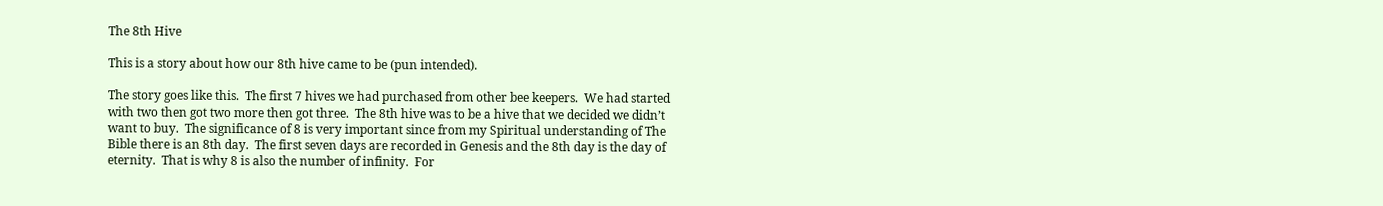The 8th Hive

This is a story about how our 8th hive came to be (pun intended).

The story goes like this.  The first 7 hives we had purchased from other bee keepers.  We had started with two then got two more then got three.  The 8th hive was to be a hive that we decided we didn’t want to buy.  The significance of 8 is very important since from my Spiritual understanding of The Bible there is an 8th day.  The first seven days are recorded in Genesis and the 8th day is the day of eternity.  That is why 8 is also the number of infinity.  For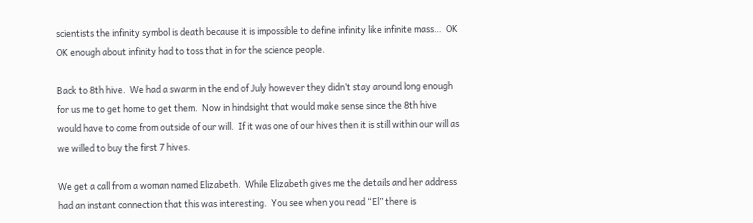scientists the infinity symbol is death because it is impossible to define infinity like infinite mass…  OK OK enough about infinity had to toss that in for the science people.

Back to 8th hive.  We had a swarm in the end of July however they didn’t stay around long enough for us me to get home to get them.  Now in hindsight that would make sense since the 8th hive would have to come from outside of our will.  If it was one of our hives then it is still within our will as we willed to buy the first 7 hives.

We get a call from a woman named Elizabeth.  While Elizabeth gives me the details and her address had an instant connection that this was interesting.  You see when you read “El” there is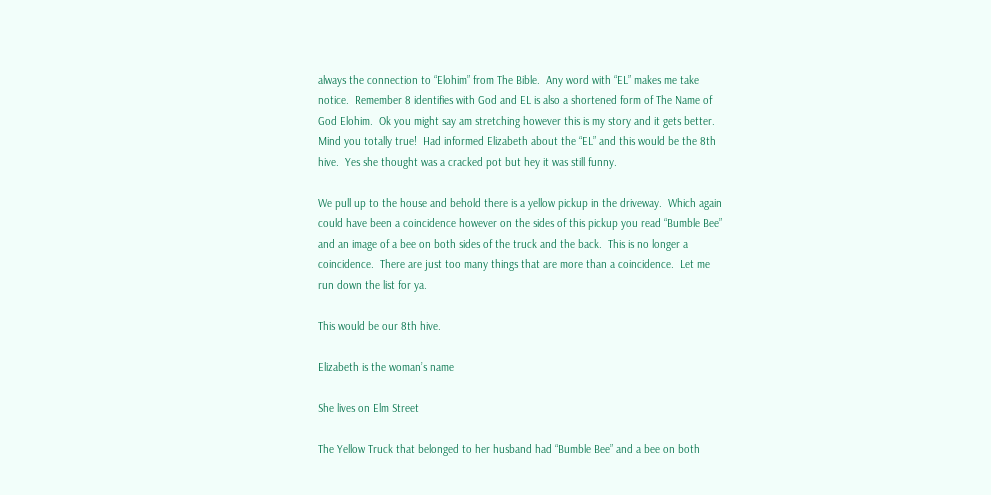always the connection to “Elohim” from The Bible.  Any word with “EL” makes me take notice.  Remember 8 identifies with God and EL is also a shortened form of The Name of God Elohim.  Ok you might say am stretching however this is my story and it gets better.  Mind you totally true!  Had informed Elizabeth about the “EL” and this would be the 8th hive.  Yes she thought was a cracked pot but hey it was still funny.

We pull up to the house and behold there is a yellow pickup in the driveway.  Which again could have been a coincidence however on the sides of this pickup you read “Bumble Bee” and an image of a bee on both sides of the truck and the back.  This is no longer a coincidence.  There are just too many things that are more than a coincidence.  Let me run down the list for ya.

This would be our 8th hive.

Elizabeth is the woman’s name

She lives on Elm Street

The Yellow Truck that belonged to her husband had “Bumble Bee” and a bee on both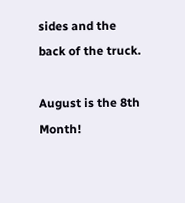sides and the back of the truck.

August is the 8th Month!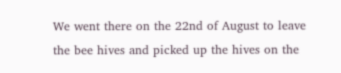We went there on the 22nd of August to leave the bee hives and picked up the hives on the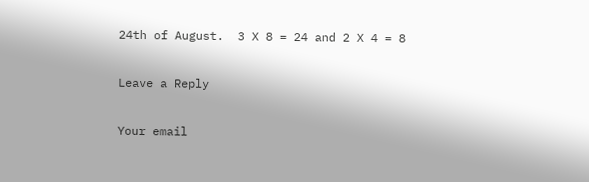24th of August.  3 X 8 = 24 and 2 X 4 = 8

Leave a Reply

Your email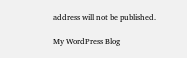address will not be published.

My WordPress Blog